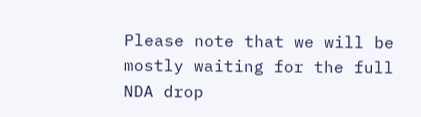Please note that we will be mostly waiting for the full NDA drop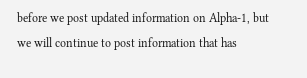before we post updated information on Alpha-1, but we will continue to post information that has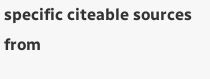specific citeable sources from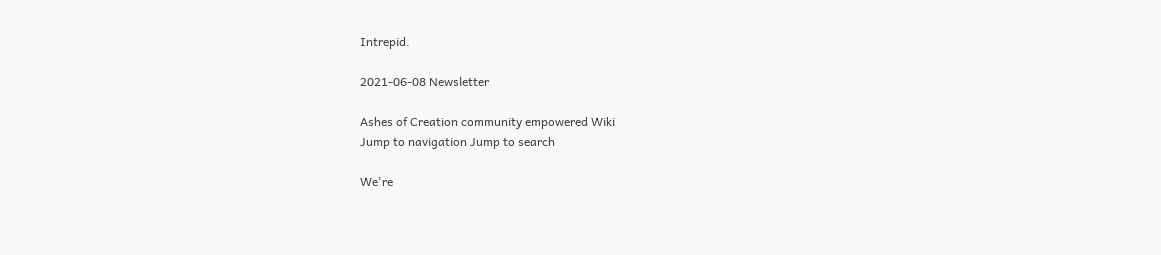Intrepid.

2021-06-08 Newsletter

Ashes of Creation community empowered Wiki
Jump to navigation Jump to search

We're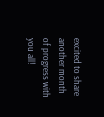excited to share another month of progress with you all!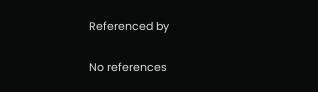Referenced by

No references